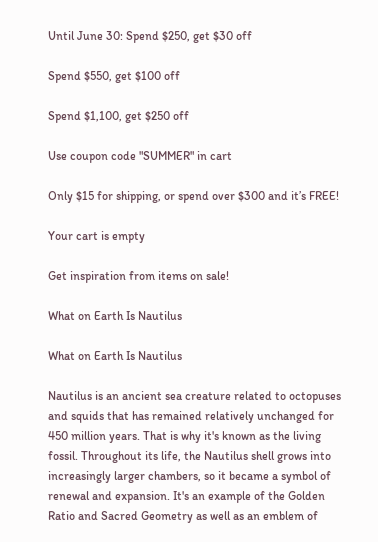Until June 30: Spend $250, get $30 off

Spend $550, get $100 off

Spend $1,100, get $250 off

Use coupon code "SUMMER" in cart

Only $15 for shipping, or spend over $300 and it’s FREE!

Your cart is empty

Get inspiration from items on sale!

What on Earth Is Nautilus

What on Earth Is Nautilus

Nautilus is an ancient sea creature related to octopuses and squids that has remained relatively unchanged for 450 million years. That is why it's known as the living fossil. Throughout its life, the Nautilus shell grows into increasingly larger chambers, so it became a symbol of renewal and expansion. It's an example of the Golden Ratio and Sacred Geometry as well as an emblem of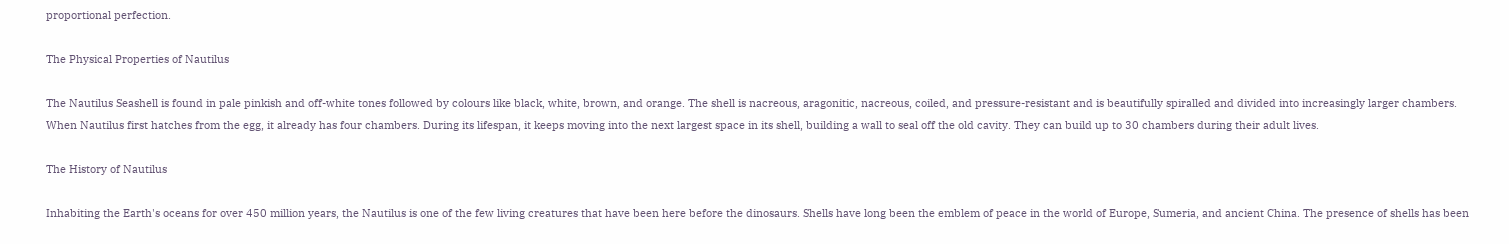proportional perfection.

The Physical Properties of Nautilus

The Nautilus Seashell is found in pale pinkish and off-white tones followed by colours like black, white, brown, and orange. The shell is nacreous, aragonitic, nacreous, coiled, and pressure-resistant and is beautifully spiralled and divided into increasingly larger chambers. When Nautilus first hatches from the egg, it already has four chambers. During its lifespan, it keeps moving into the next largest space in its shell, building a wall to seal off the old cavity. They can build up to 30 chambers during their adult lives.

The History of Nautilus

Inhabiting the Earth's oceans for over 450 million years, the Nautilus is one of the few living creatures that have been here before the dinosaurs. Shells have long been the emblem of peace in the world of Europe, Sumeria, and ancient China. The presence of shells has been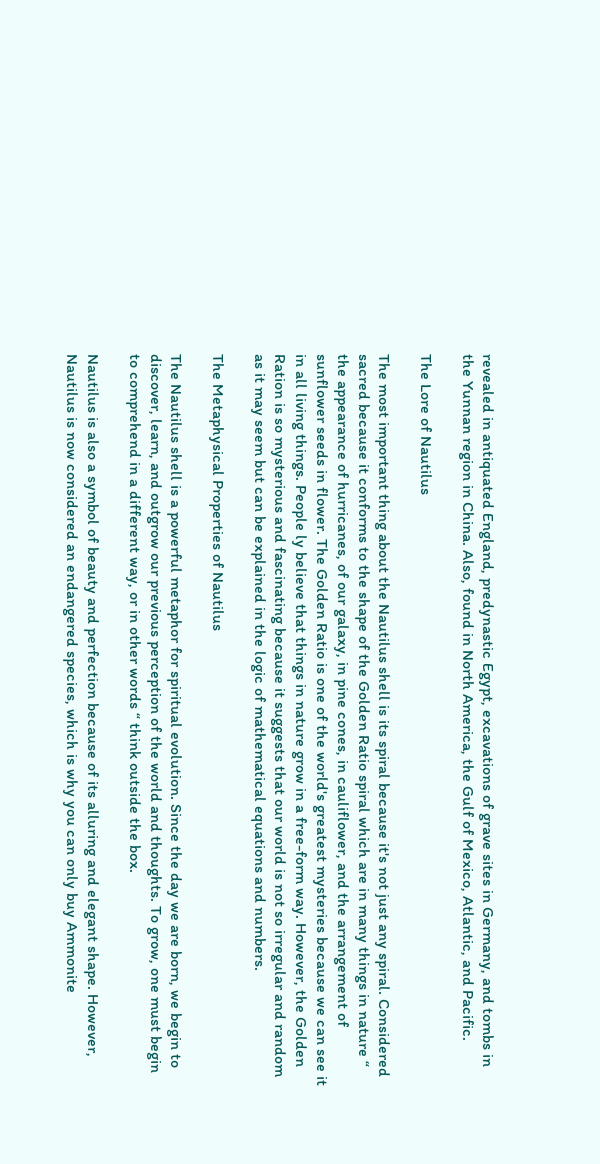revealed in antiquated England, predynastic Egypt, excavations of grave sites in Germany, and tombs in the Yunnan region in China. Also, found in North America, the Gulf of Mexico, Atlantic, and Pacific.

The Lore of Nautilus

The most important thing about the Nautilus shell is its spiral because it's not just any spiral. Considered sacred because it conforms to the shape of the Golden Ratio spiral which are in many things in nature “ the appearance of hurricanes, of our galaxy, in pine cones, in cauliflower, and the arrangement of sunflower seeds in flower. The Golden Ratio is one of the world's greatest mysteries because we can see it in all living things. People ly believe that things in nature grow in a free-form way. However, the Golden Ration is so mysterious and fascinating because it suggests that our world is not so irregular and random as it may seem but can be explained in the logic of mathematical equations and numbers.

The Metaphysical Properties of Nautilus

The Nautilus shell is a powerful metaphor for spiritual evolution. Since the day we are born, we begin to discover, learn, and outgrow our previous perception of the world and thoughts. To grow, one must begin to comprehend in a different way, or in other words “ think outside the box.

Nautilus is also a symbol of beauty and perfection because of its alluring and elegant shape. However, Nautilus is now considered an endangered species, which is why you can only buy Ammonite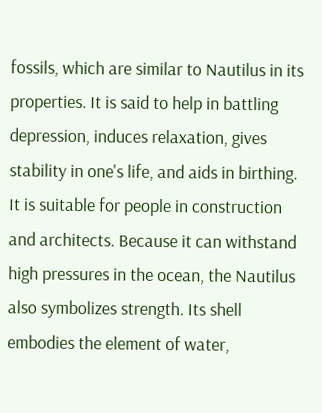fossils, which are similar to Nautilus in its properties. It is said to help in battling depression, induces relaxation, gives stability in one's life, and aids in birthing. It is suitable for people in construction and architects. Because it can withstand high pressures in the ocean, the Nautilus also symbolizes strength. Its shell embodies the element of water,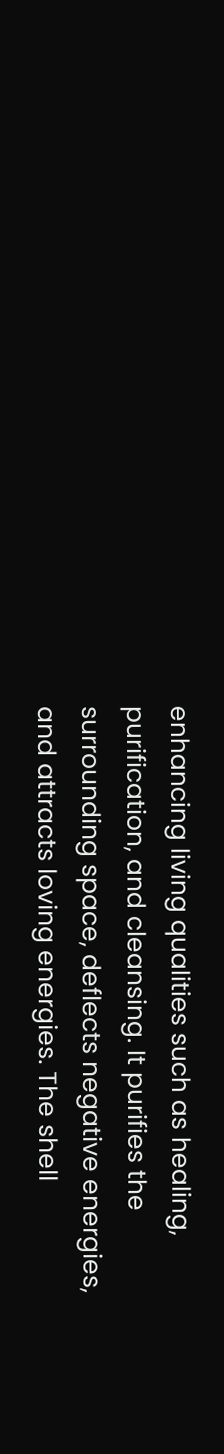enhancing living qualities such as healing, purification, and cleansing. It purifies the surrounding space, deflects negative energies, and attracts loving energies. The shell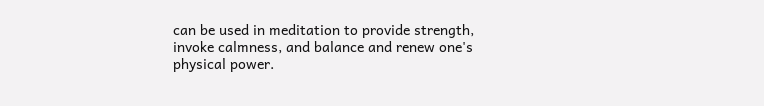can be used in meditation to provide strength, invoke calmness, and balance and renew one's physical power.